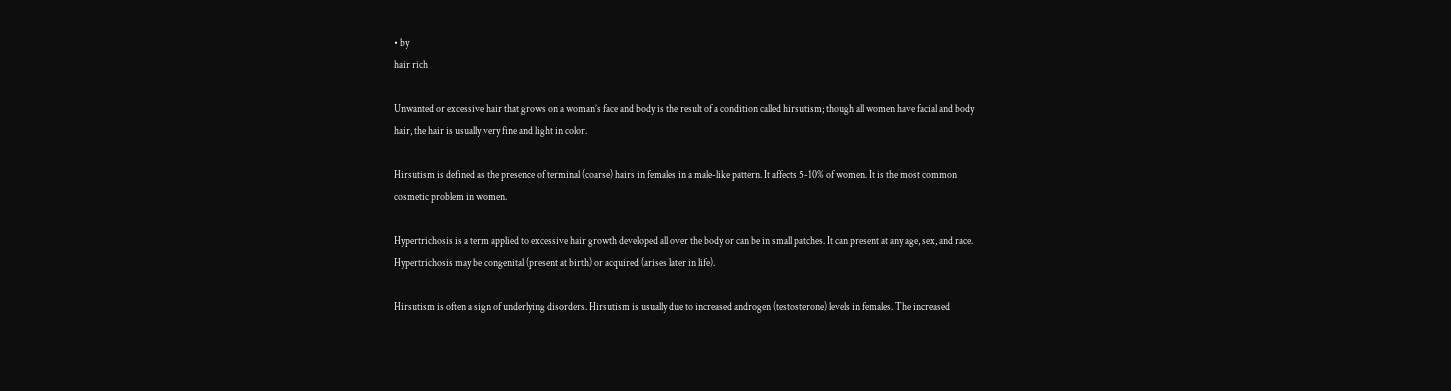• by
hair rich

Unwanted or excessive hair that grows on a woman’s face and body is the result of a condition called hirsutism; though all women have facial and body hair, the hair is usually very fine and light in color.

Hirsutism is defined as the presence of terminal (coarse) hairs in females in a male-like pattern. It affects 5-10% of women. It is the most common cosmetic problem in women.

Hypertrichosis is a term applied to excessive hair growth developed all over the body or can be in small patches. It can present at any age, sex, and race. Hypertrichosis may be congenital (present at birth) or acquired (arises later in life).

Hirsutism is often a sign of underlying disorders. Hirsutism is usually due to increased androgen (testosterone) levels in females. The increased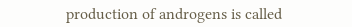production of androgens is called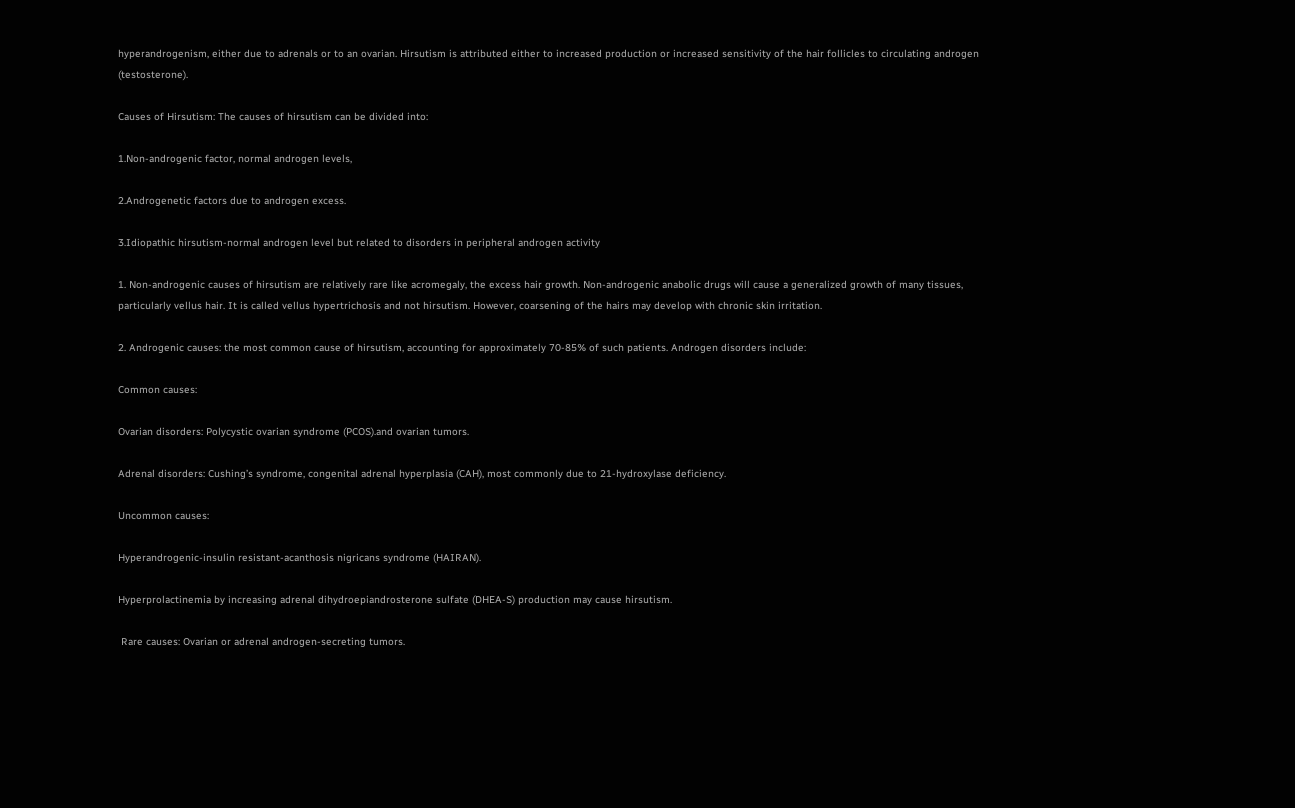hyperandrogenism, either due to adrenals or to an ovarian. Hirsutism is attributed either to increased production or increased sensitivity of the hair follicles to circulating androgen (testosterone).

Causes of Hirsutism: The causes of hirsutism can be divided into:

1.Non-androgenic factor, normal androgen levels,

2.Androgenetic factors due to androgen excess.

3.Idiopathic hirsutism-normal androgen level but related to disorders in peripheral androgen activity

1. Non-androgenic causes of hirsutism are relatively rare like acromegaly, the excess hair growth. Non-androgenic anabolic drugs will cause a generalized growth of many tissues, particularly vellus hair. It is called vellus hypertrichosis and not hirsutism. However, coarsening of the hairs may develop with chronic skin irritation.

2. Androgenic causes: the most common cause of hirsutism, accounting for approximately 70-85% of such patients. Androgen disorders include:

Common causes:

Ovarian disorders: Polycystic ovarian syndrome (PCOS).and ovarian tumors.

Adrenal disorders: Cushing’s syndrome, congenital adrenal hyperplasia (CAH), most commonly due to 21-hydroxylase deficiency.

Uncommon causes:

Hyperandrogenic-insulin resistant-acanthosis nigricans syndrome (HAIRAN).

Hyperprolactinemia by increasing adrenal dihydroepiandrosterone sulfate (DHEA-S) production may cause hirsutism.

 Rare causes: Ovarian or adrenal androgen-secreting tumors.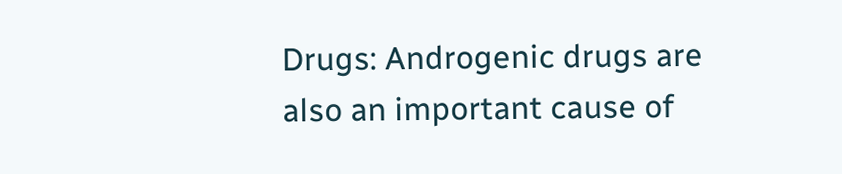Drugs: Androgenic drugs are also an important cause of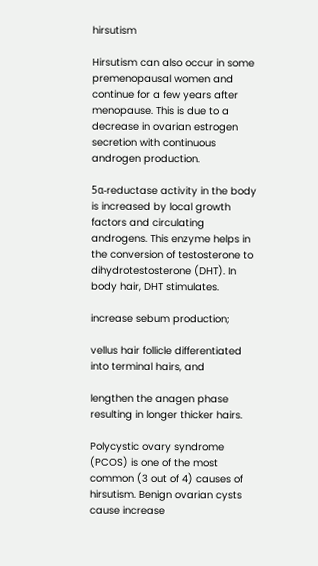hirsutism

Hirsutism can also occur in some premenopausal women and continue for a few years after menopause. This is due to a decrease in ovarian estrogen secretion with continuous androgen production.

5α-reductase activity in the body is increased by local growth factors and circulating androgens. This enzyme helps in the conversion of testosterone to dihydrotestosterone (DHT). In body hair, DHT stimulates.

increase sebum production;

vellus hair follicle differentiated into terminal hairs, and

lengthen the anagen phase resulting in longer thicker hairs.

Polycystic ovary syndrome (PCOS) is one of the most common (3 out of 4) causes of hirsutism. Benign ovarian cysts cause increase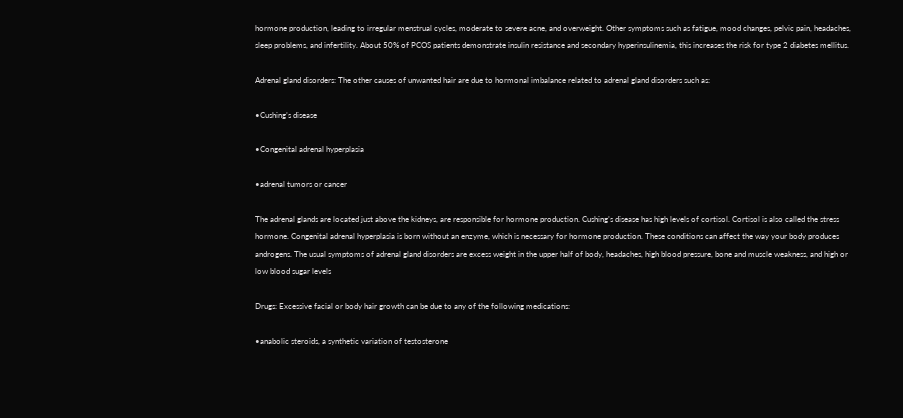hormone production, leading to irregular menstrual cycles, moderate to severe acne, and overweight. Other symptoms such as fatigue, mood changes, pelvic pain, headaches, sleep problems, and infertility. About 50% of PCOS patients demonstrate insulin resistance and secondary hyperinsulinemia, this increases the risk for type 2 diabetes mellitus.

Adrenal gland disorders: The other causes of unwanted hair are due to hormonal imbalance related to adrenal gland disorders such as:

•Cushing’s disease

•Congenital adrenal hyperplasia

•adrenal tumors or cancer

The adrenal glands are located just above the kidneys, are responsible for hormone production. Cushing’s disease has high levels of cortisol. Cortisol is also called the stress hormone. Congenital adrenal hyperplasia is born without an enzyme, which is necessary for hormone production. These conditions can affect the way your body produces androgens. The usual symptoms of adrenal gland disorders are excess weight in the upper half of body, headaches, high blood pressure, bone and muscle weakness, and high or low blood sugar levels

Drugs: Excessive facial or body hair growth can be due to any of the following medications:

•anabolic steroids, a synthetic variation of testosterone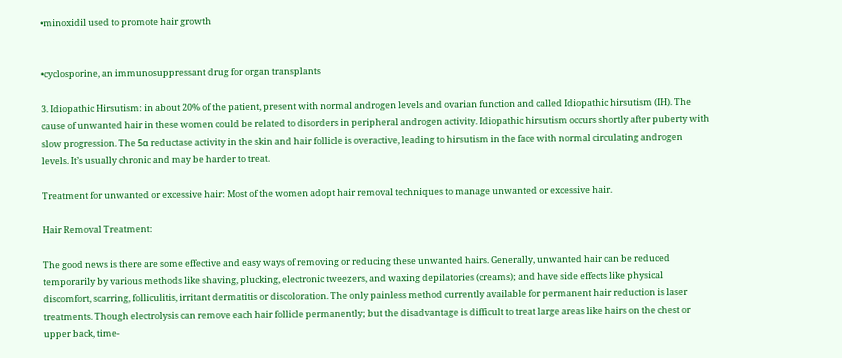•minoxidil used to promote hair growth


•cyclosporine, an immunosuppressant drug for organ transplants

3. Idiopathic Hirsutism: in about 20% of the patient, present with normal androgen levels and ovarian function and called Idiopathic hirsutism (IH). The cause of unwanted hair in these women could be related to disorders in peripheral androgen activity. Idiopathic hirsutism occurs shortly after puberty with slow progression. The 5α reductase activity in the skin and hair follicle is overactive, leading to hirsutism in the face with normal circulating androgen levels. It’s usually chronic and may be harder to treat.

Treatment for unwanted or excessive hair: Most of the women adopt hair removal techniques to manage unwanted or excessive hair.

Hair Removal Treatment:

The good news is there are some effective and easy ways of removing or reducing these unwanted hairs. Generally, unwanted hair can be reduced temporarily by various methods like shaving, plucking, electronic tweezers, and waxing depilatories (creams); and have side effects like physical discomfort, scarring, folliculitis, irritant dermatitis or discoloration. The only painless method currently available for permanent hair reduction is laser treatments. Though electrolysis can remove each hair follicle permanently; but the disadvantage is difficult to treat large areas like hairs on the chest or upper back, time-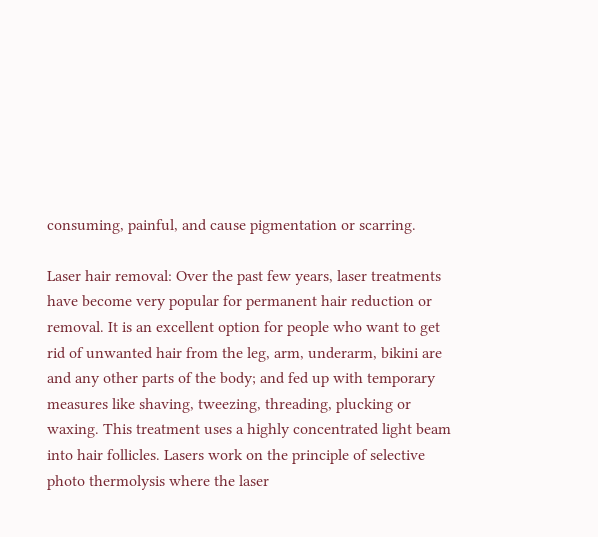consuming, painful, and cause pigmentation or scarring.

Laser hair removal: Over the past few years, laser treatments have become very popular for permanent hair reduction or removal. It is an excellent option for people who want to get rid of unwanted hair from the leg, arm, underarm, bikini are and any other parts of the body; and fed up with temporary measures like shaving, tweezing, threading, plucking or waxing. This treatment uses a highly concentrated light beam into hair follicles. Lasers work on the principle of selective photo thermolysis where the laser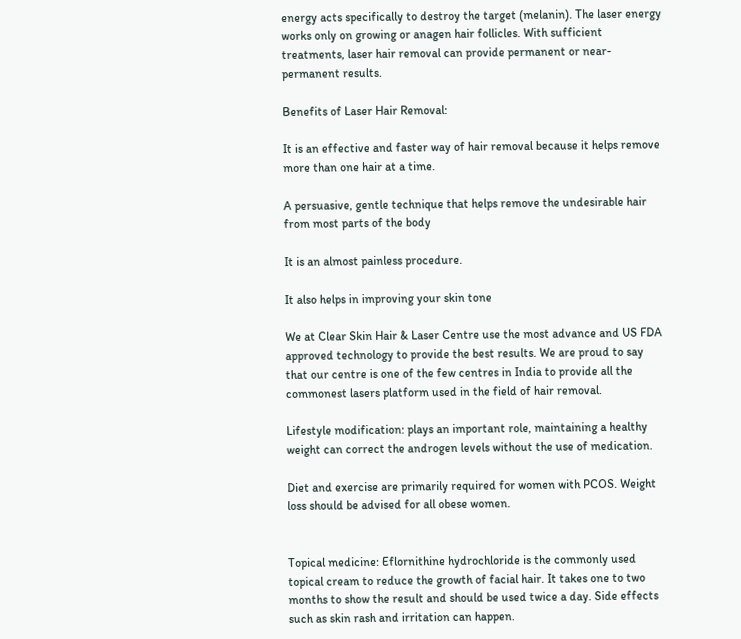energy acts specifically to destroy the target (melanin). The laser energy works only on growing or anagen hair follicles. With sufficient treatments, laser hair removal can provide permanent or near-permanent results.

Benefits of Laser Hair Removal:

It is an effective and faster way of hair removal because it helps remove more than one hair at a time.

A persuasive, gentle technique that helps remove the undesirable hair from most parts of the body

It is an almost painless procedure.

It also helps in improving your skin tone

We at Clear Skin Hair & Laser Centre use the most advance and US FDA approved technology to provide the best results. We are proud to say that our centre is one of the few centres in India to provide all the commonest lasers platform used in the field of hair removal.

Lifestyle modification: plays an important role, maintaining a healthy weight can correct the androgen levels without the use of medication.

Diet and exercise are primarily required for women with PCOS. Weight loss should be advised for all obese women.


Topical medicine: Eflornithine hydrochloride is the commonly used topical cream to reduce the growth of facial hair. It takes one to two months to show the result and should be used twice a day. Side effects such as skin rash and irritation can happen.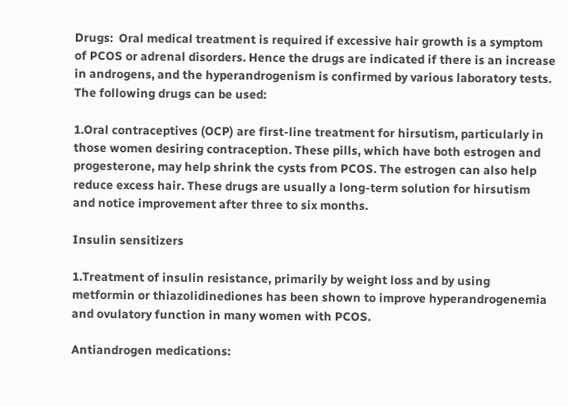Drugs:  Oral medical treatment is required if excessive hair growth is a symptom of PCOS or adrenal disorders. Hence the drugs are indicated if there is an increase in androgens, and the hyperandrogenism is confirmed by various laboratory tests. The following drugs can be used:

1.Oral contraceptives (OCP) are first-line treatment for hirsutism, particularly in those women desiring contraception. These pills, which have both estrogen and progesterone, may help shrink the cysts from PCOS. The estrogen can also help reduce excess hair. These drugs are usually a long-term solution for hirsutism and notice improvement after three to six months.

Insulin sensitizers

1.Treatment of insulin resistance, primarily by weight loss and by using metformin or thiazolidinediones has been shown to improve hyperandrogenemia and ovulatory function in many women with PCOS.

Antiandrogen medications: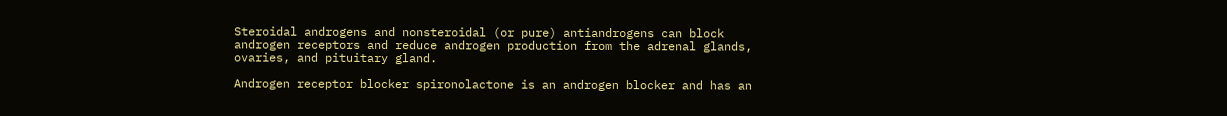Steroidal androgens and nonsteroidal (or pure) antiandrogens can block androgen receptors and reduce androgen production from the adrenal glands, ovaries, and pituitary gland.

Androgen receptor blocker spironolactone is an androgen blocker and has an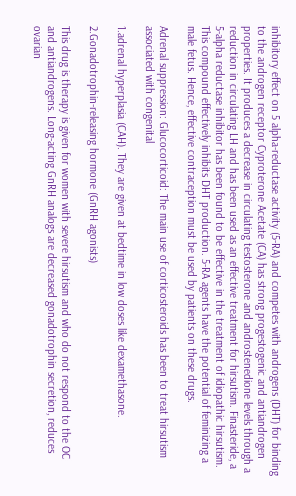inhibitory effect on 5 alpha-reductase activity (5-RA) and competes with androgens (DHT) for binding to the androgen receptor Cyproterone Acetate (CA) has strong progestogenic and antiandrogen properties. It produces a decrease in circulating testosterone and androstenedione levels through a reduction in circulating LH and has been used as an effective treatment for hirsutism. Finasteride, a 5-alpha reductase inhibitor has been found to be effective in the treatment of idiopathic hirsutism. This compound effectively inhibits DHT production. 5-RA agents have the potential of feminizing a male fetus. Hence, effective contraception must be used by patients on these drugs.

Adrenal suppression: Glucocorticoid: The main use of corticosteroids has been to treat hirsutism associated with congenital

1.adrenal hyperplasia (CAH). They are given at bedtime in low doses like dexamethasone.

2.Gonadotrophin-releasing hormone (GnRH agonists)

This drug is therapy is given for women with severe hirsutism and who do not respond to the OC and antiandrogens. Long-acting GnRH analogs are decreased gonadotrophin secretion, reduces ovarian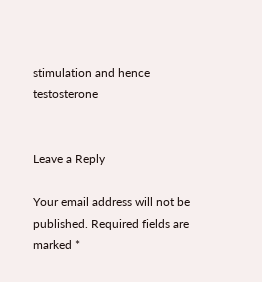stimulation and hence testosterone


Leave a Reply

Your email address will not be published. Required fields are marked *